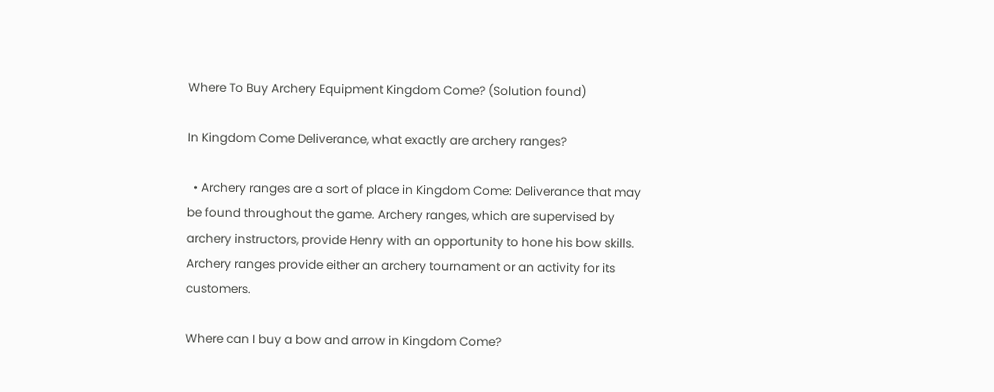Where To Buy Archery Equipment Kingdom Come? (Solution found)

In Kingdom Come Deliverance, what exactly are archery ranges?

  • Archery ranges are a sort of place in Kingdom Come: Deliverance that may be found throughout the game. Archery ranges, which are supervised by archery instructors, provide Henry with an opportunity to hone his bow skills. Archery ranges provide either an archery tournament or an activity for its customers.

Where can I buy a bow and arrow in Kingdom Come?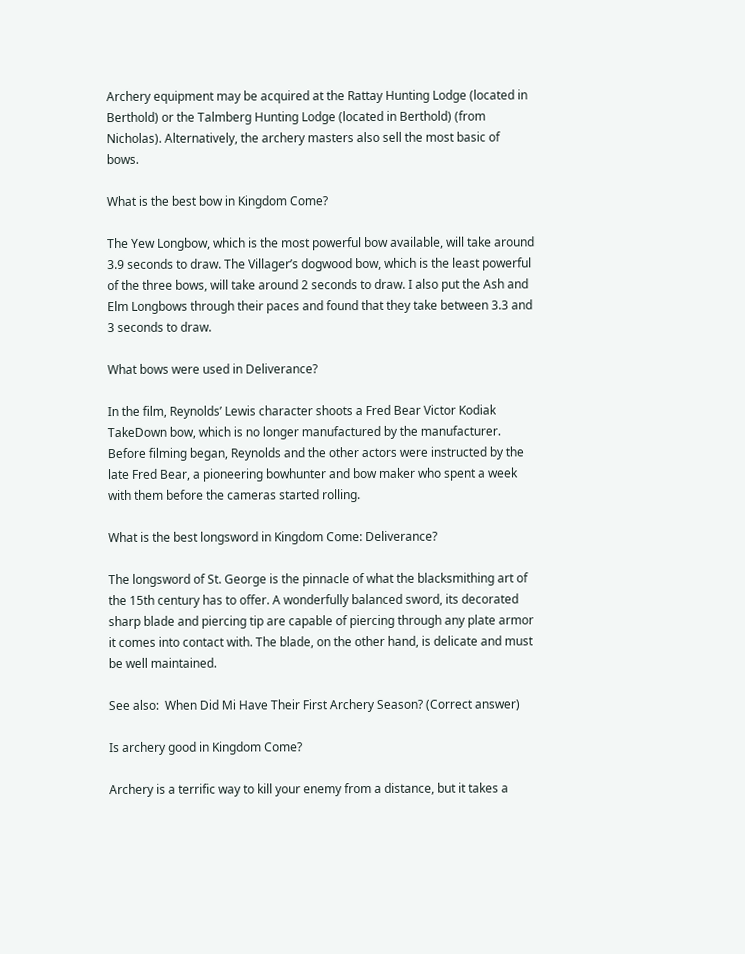Archery equipment may be acquired at the Rattay Hunting Lodge (located in Berthold) or the Talmberg Hunting Lodge (located in Berthold) (from Nicholas). Alternatively, the archery masters also sell the most basic of bows.

What is the best bow in Kingdom Come?

The Yew Longbow, which is the most powerful bow available, will take around 3.9 seconds to draw. The Villager’s dogwood bow, which is the least powerful of the three bows, will take around 2 seconds to draw. I also put the Ash and Elm Longbows through their paces and found that they take between 3.3 and 3 seconds to draw.

What bows were used in Deliverance?

In the film, Reynolds’ Lewis character shoots a Fred Bear Victor Kodiak TakeDown bow, which is no longer manufactured by the manufacturer. Before filming began, Reynolds and the other actors were instructed by the late Fred Bear, a pioneering bowhunter and bow maker who spent a week with them before the cameras started rolling.

What is the best longsword in Kingdom Come: Deliverance?

The longsword of St. George is the pinnacle of what the blacksmithing art of the 15th century has to offer. A wonderfully balanced sword, its decorated sharp blade and piercing tip are capable of piercing through any plate armor it comes into contact with. The blade, on the other hand, is delicate and must be well maintained.

See also:  When Did Mi Have Their First Archery Season? (Correct answer)

Is archery good in Kingdom Come?

Archery is a terrific way to kill your enemy from a distance, but it takes a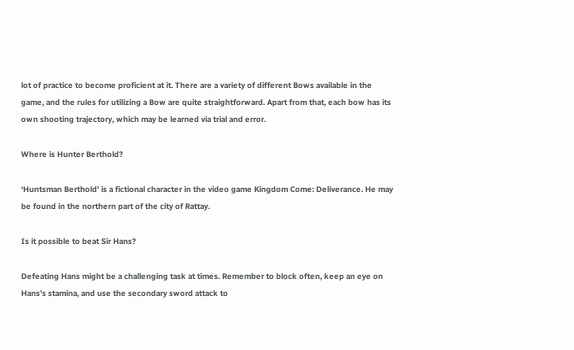lot of practice to become proficient at it. There are a variety of different Bows available in the game, and the rules for utilizing a Bow are quite straightforward. Apart from that, each bow has its own shooting trajectory, which may be learned via trial and error.

Where is Hunter Berthold?

‘Huntsman Berthold’ is a fictional character in the video game Kingdom Come: Deliverance. He may be found in the northern part of the city of Rattay.

Is it possible to beat Sir Hans?

Defeating Hans might be a challenging task at times. Remember to block often, keep an eye on Hans’s stamina, and use the secondary sword attack to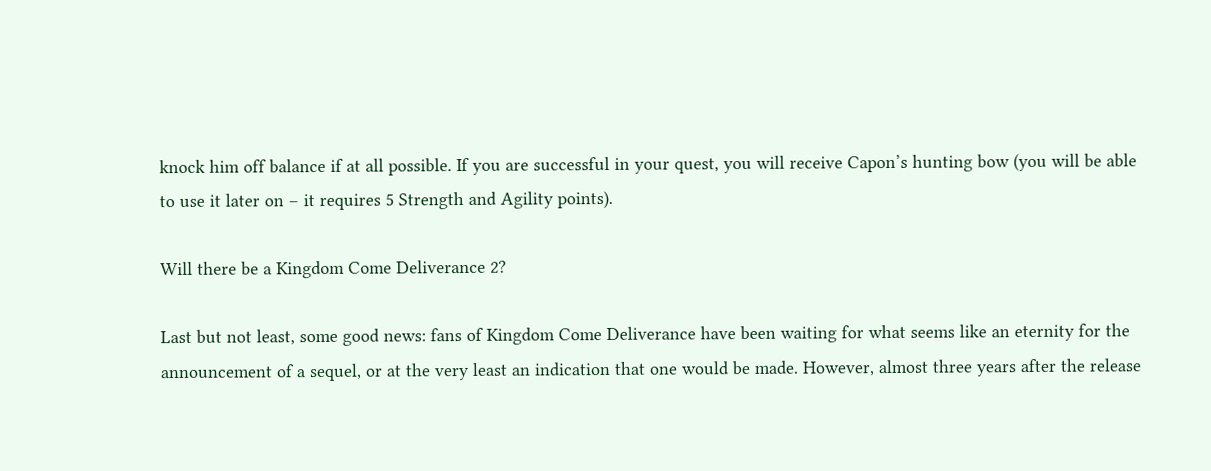knock him off balance if at all possible. If you are successful in your quest, you will receive Capon’s hunting bow (you will be able to use it later on – it requires 5 Strength and Agility points).

Will there be a Kingdom Come Deliverance 2?

Last but not least, some good news: fans of Kingdom Come Deliverance have been waiting for what seems like an eternity for the announcement of a sequel, or at the very least an indication that one would be made. However, almost three years after the release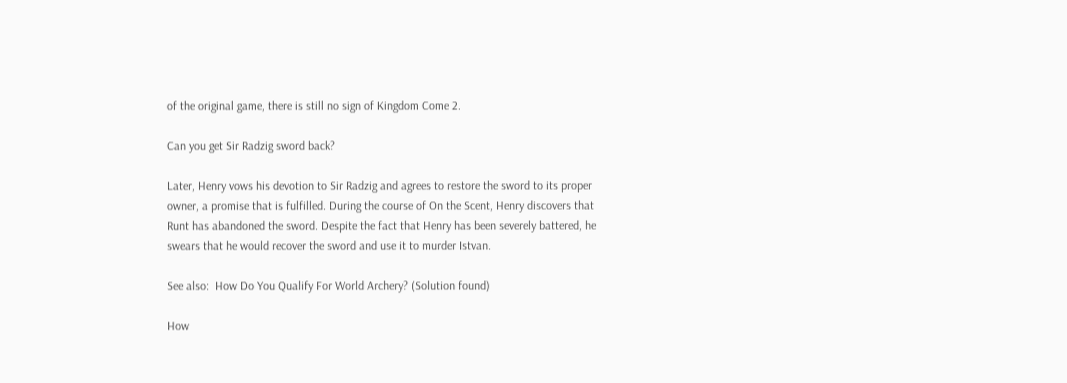of the original game, there is still no sign of Kingdom Come 2.

Can you get Sir Radzig sword back?

Later, Henry vows his devotion to Sir Radzig and agrees to restore the sword to its proper owner, a promise that is fulfilled. During the course of On the Scent, Henry discovers that Runt has abandoned the sword. Despite the fact that Henry has been severely battered, he swears that he would recover the sword and use it to murder Istvan.

See also:  How Do You Qualify For World Archery? (Solution found)

How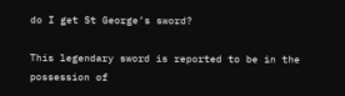do I get St George’s sword?

This legendary sword is reported to be in the possession of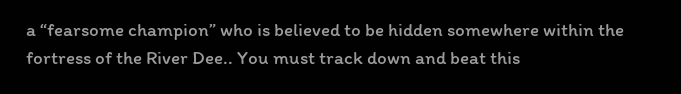a “fearsome champion” who is believed to be hidden somewhere within the fortress of the River Dee.. You must track down and beat this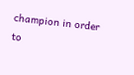champion in order to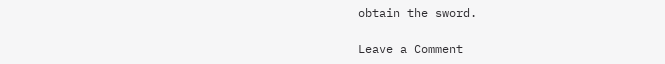obtain the sword.

Leave a Comment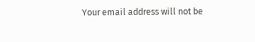Your email address will not be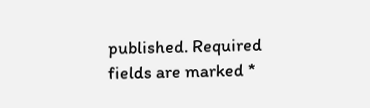published. Required fields are marked *